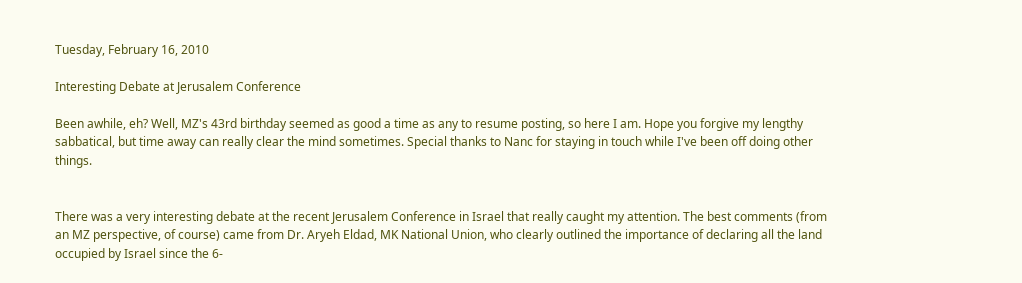Tuesday, February 16, 2010

Interesting Debate at Jerusalem Conference

Been awhile, eh? Well, MZ's 43rd birthday seemed as good a time as any to resume posting, so here I am. Hope you forgive my lengthy sabbatical, but time away can really clear the mind sometimes. Special thanks to Nanc for staying in touch while I've been off doing other things.


There was a very interesting debate at the recent Jerusalem Conference in Israel that really caught my attention. The best comments (from an MZ perspective, of course) came from Dr. Aryeh Eldad, MK National Union, who clearly outlined the importance of declaring all the land occupied by Israel since the 6-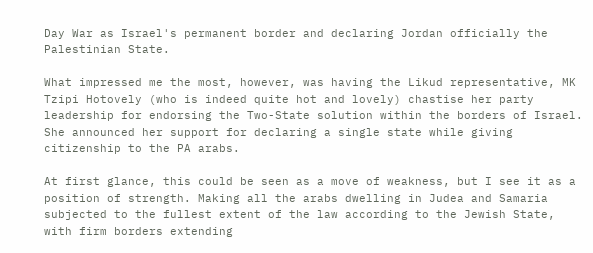Day War as Israel's permanent border and declaring Jordan officially the Palestinian State.

What impressed me the most, however, was having the Likud representative, MK Tzipi Hotovely (who is indeed quite hot and lovely) chastise her party leadership for endorsing the Two-State solution within the borders of Israel. She announced her support for declaring a single state while giving citizenship to the PA arabs.

At first glance, this could be seen as a move of weakness, but I see it as a position of strength. Making all the arabs dwelling in Judea and Samaria subjected to the fullest extent of the law according to the Jewish State, with firm borders extending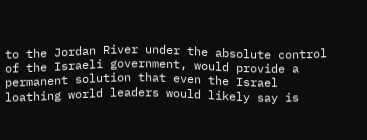to the Jordan River under the absolute control of the Israeli government, would provide a permanent solution that even the Israel loathing world leaders would likely say is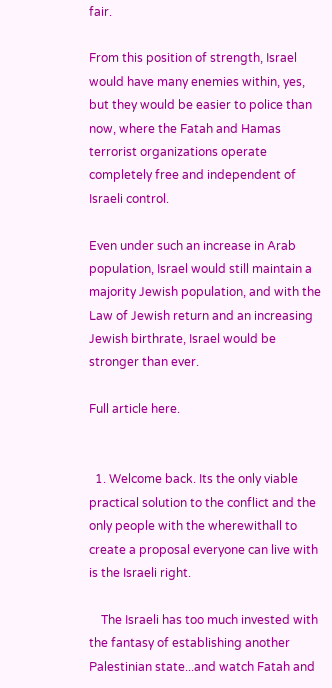fair.

From this position of strength, Israel would have many enemies within, yes, but they would be easier to police than now, where the Fatah and Hamas terrorist organizations operate completely free and independent of Israeli control.

Even under such an increase in Arab population, Israel would still maintain a majority Jewish population, and with the Law of Jewish return and an increasing Jewish birthrate, Israel would be stronger than ever.

Full article here.


  1. Welcome back. Its the only viable practical solution to the conflict and the only people with the wherewithall to create a proposal everyone can live with is the Israeli right.

    The Israeli has too much invested with the fantasy of establishing another Palestinian state...and watch Fatah and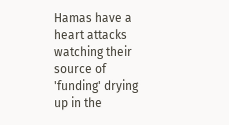Hamas have a heart attacks watching their source of 'funding' drying up in the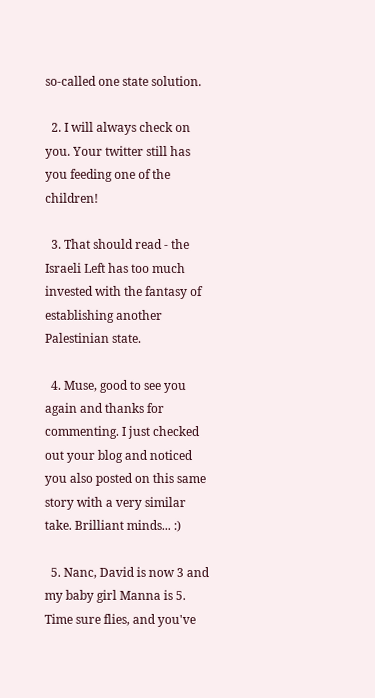so-called one state solution.

  2. I will always check on you. Your twitter still has you feeding one of the children!

  3. That should read - the Israeli Left has too much invested with the fantasy of establishing another Palestinian state.

  4. Muse, good to see you again and thanks for commenting. I just checked out your blog and noticed you also posted on this same story with a very similar take. Brilliant minds... :)

  5. Nanc, David is now 3 and my baby girl Manna is 5. Time sure flies, and you've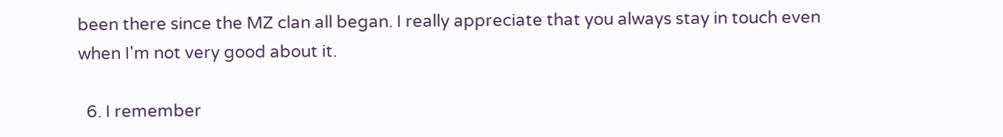been there since the MZ clan all began. I really appreciate that you always stay in touch even when I'm not very good about it.

  6. I remember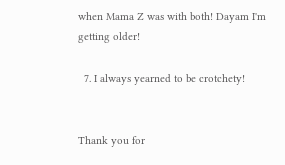when Mama Z was with both! Dayam I'm getting older!

  7. I always yearned to be crotchety!


Thank you for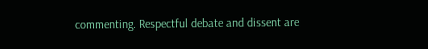commenting. Respectful debate and dissent are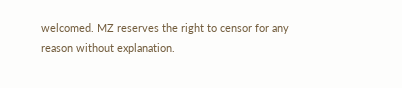welcomed. MZ reserves the right to censor for any reason without explanation.